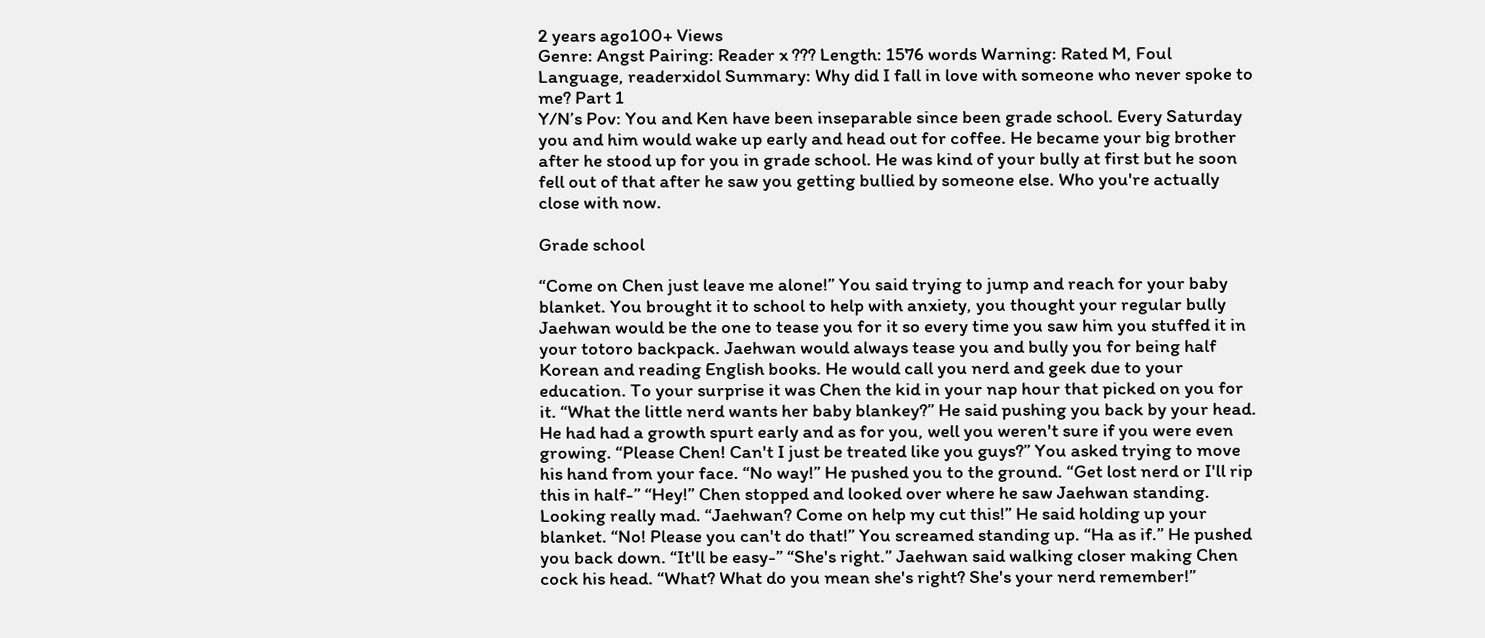2 years ago100+ Views
Genre: Angst Pairing: Reader x ??? Length: 1576 words Warning: Rated M, Foul Language, readerxidol Summary: Why did I fall in love with someone who never spoke to me? Part 1
Y/N’s Pov: You and Ken have been inseparable since been grade school. Every Saturday you and him would wake up early and head out for coffee. He became your big brother after he stood up for you in grade school. He was kind of your bully at first but he soon fell out of that after he saw you getting bullied by someone else. Who you're actually close with now.

Grade school

“Come on Chen just leave me alone!” You said trying to jump and reach for your baby blanket. You brought it to school to help with anxiety, you thought your regular bully Jaehwan would be the one to tease you for it so every time you saw him you stuffed it in your totoro backpack. Jaehwan would always tease you and bully you for being half Korean and reading English books. He would call you nerd and geek due to your education. To your surprise it was Chen the kid in your nap hour that picked on you for it. “What the little nerd wants her baby blankey?” He said pushing you back by your head. He had had a growth spurt early and as for you, well you weren't sure if you were even growing. “Please Chen! Can't I just be treated like you guys?” You asked trying to move his hand from your face. “No way!” He pushed you to the ground. “Get lost nerd or I'll rip this in half-” “Hey!” Chen stopped and looked over where he saw Jaehwan standing. Looking really mad. “Jaehwan? Come on help my cut this!” He said holding up your blanket. “No! Please you can't do that!” You screamed standing up. “Ha as if.” He pushed you back down. “It'll be easy-” “She's right.” Jaehwan said walking closer making Chen cock his head. “What? What do you mean she's right? She's your nerd remember!”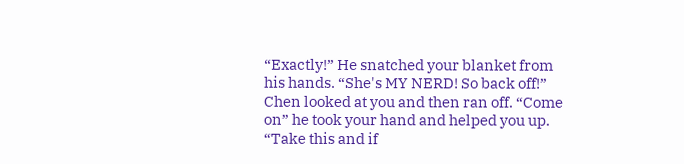“Exactly!” He snatched your blanket from his hands. “She's MY NERD! So back off!” Chen looked at you and then ran off. “Come on” he took your hand and helped you up. “Take this and if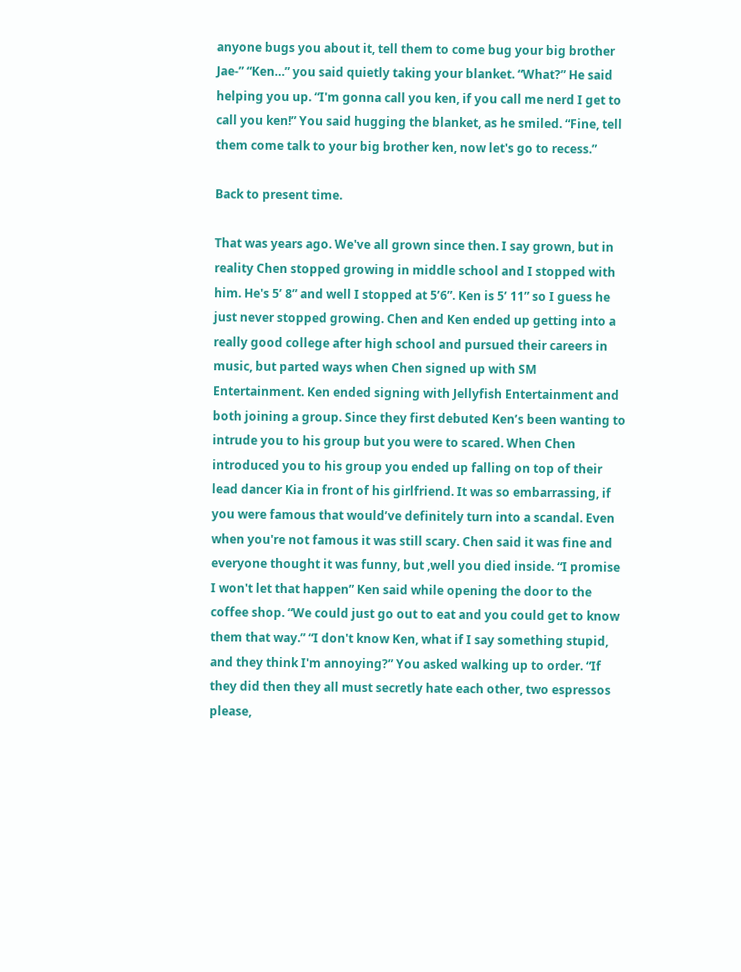anyone bugs you about it, tell them to come bug your big brother Jae-” “Ken…” you said quietly taking your blanket. “What?” He said helping you up. “I'm gonna call you ken, if you call me nerd I get to call you ken!” You said hugging the blanket, as he smiled. “Fine, tell them come talk to your big brother ken, now let's go to recess.”

Back to present time.

That was years ago. We've all grown since then. I say grown, but in reality Chen stopped growing in middle school and I stopped with him. He's 5’ 8” and well I stopped at 5’6”. Ken is 5’ 11” so I guess he just never stopped growing. Chen and Ken ended up getting into a really good college after high school and pursued their careers in music, but parted ways when Chen signed up with SM Entertainment. Ken ended signing with Jellyfish Entertainment and both joining a group. Since they first debuted Ken’s been wanting to intrude you to his group but you were to scared. When Chen introduced you to his group you ended up falling on top of their lead dancer Kia in front of his girlfriend. It was so embarrassing, if you were famous that would’ve definitely turn into a scandal. Even when you're not famous it was still scary. Chen said it was fine and everyone thought it was funny, but ,well you died inside. “I promise I won't let that happen” Ken said while opening the door to the coffee shop. “We could just go out to eat and you could get to know them that way.” “I don't know Ken, what if I say something stupid, and they think I'm annoying?” You asked walking up to order. “If they did then they all must secretly hate each other, two espressos please,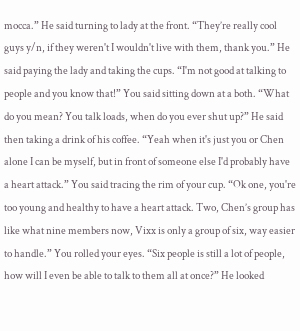mocca.” He said turning to lady at the front. “They’re really cool guys y/n, if they weren't I wouldn't live with them, thank you.” He said paying the lady and taking the cups. “I'm not good at talking to people and you know that!” You said sitting down at a both. “What do you mean? You talk loads, when do you ever shut up?” He said then taking a drink of his coffee. “Yeah when it's just you or Chen alone I can be myself, but in front of someone else I'd probably have a heart attack.” You said tracing the rim of your cup. “Ok one, you're too young and healthy to have a heart attack. Two, Chen’s group has like what nine members now, Vixx is only a group of six, way easier to handle.” You rolled your eyes. “Six people is still a lot of people, how will I even be able to talk to them all at once?” He looked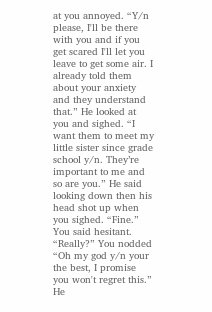at you annoyed. “Y/n please, I'll be there with you and if you get scared I'll let you leave to get some air. I already told them about your anxiety and they understand that.” He looked at you and sighed. “I want them to meet my little sister since grade school y/n. They’re important to me and so are you.” He said looking down then his head shot up when you sighed. “Fine.” You said hesitant. “Really?” You nodded “Oh my god y/n your the best, I promise you won't regret this.” He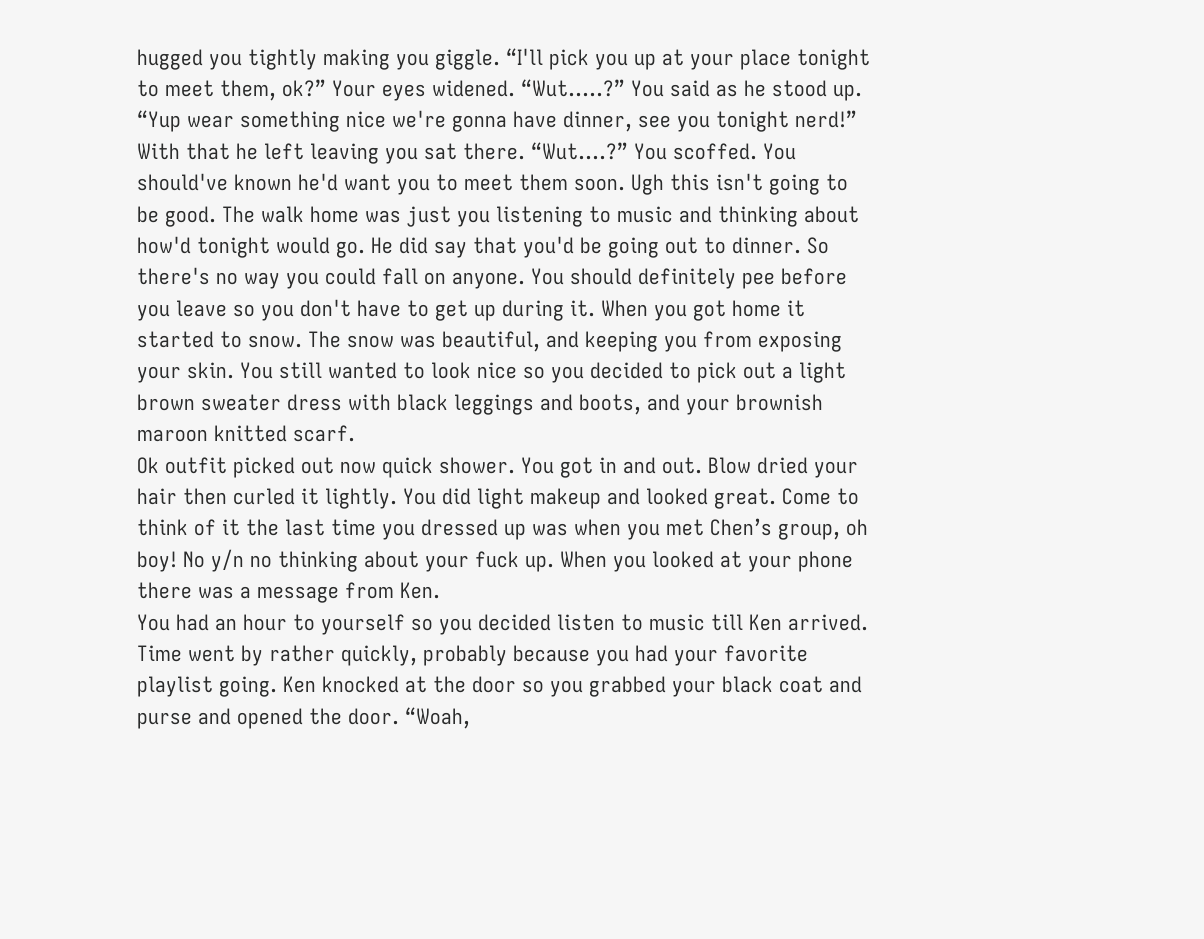hugged you tightly making you giggle. “I'll pick you up at your place tonight to meet them, ok?” Your eyes widened. “Wut…..?” You said as he stood up. “Yup wear something nice we're gonna have dinner, see you tonight nerd!” With that he left leaving you sat there. “Wut….?” You scoffed. You should've known he'd want you to meet them soon. Ugh this isn't going to be good. The walk home was just you listening to music and thinking about how'd tonight would go. He did say that you'd be going out to dinner. So there's no way you could fall on anyone. You should definitely pee before you leave so you don't have to get up during it. When you got home it started to snow. The snow was beautiful, and keeping you from exposing your skin. You still wanted to look nice so you decided to pick out a light brown sweater dress with black leggings and boots, and your brownish maroon knitted scarf.
Ok outfit picked out now quick shower. You got in and out. Blow dried your hair then curled it lightly. You did light makeup and looked great. Come to think of it the last time you dressed up was when you met Chen’s group, oh boy! No y/n no thinking about your fuck up. When you looked at your phone there was a message from Ken.
You had an hour to yourself so you decided listen to music till Ken arrived. Time went by rather quickly, probably because you had your favorite playlist going. Ken knocked at the door so you grabbed your black coat and purse and opened the door. “Woah,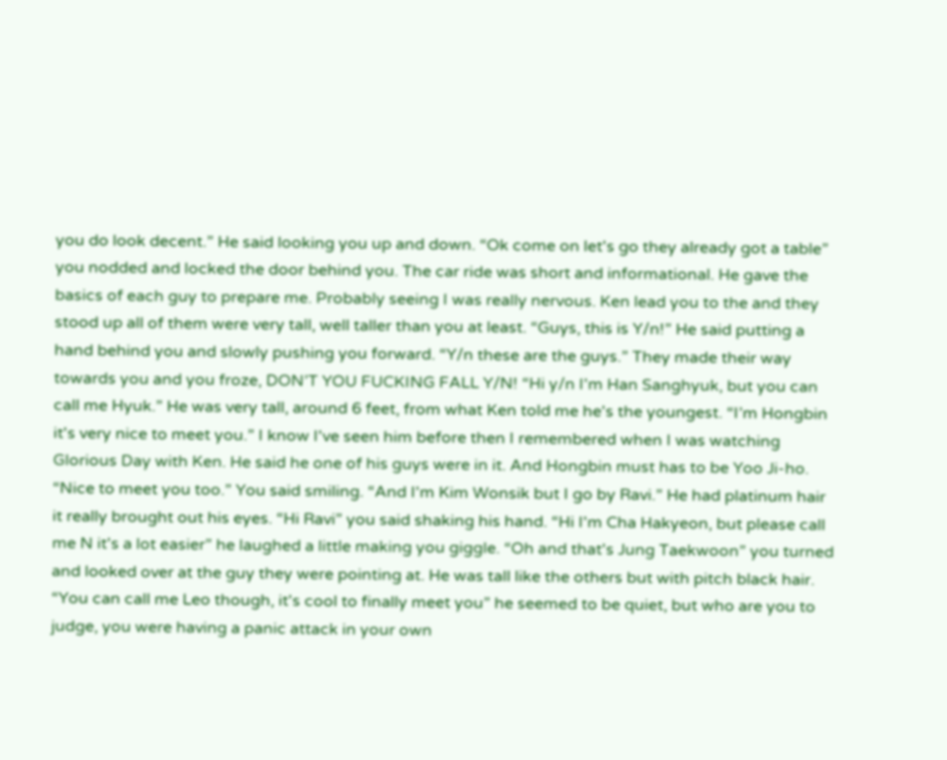you do look decent.” He said looking you up and down. “Ok come on let's go they already got a table” you nodded and locked the door behind you. The car ride was short and informational. He gave the basics of each guy to prepare me. Probably seeing I was really nervous. Ken lead you to the and they stood up all of them were very tall, well taller than you at least. “Guys, this is Y/n!” He said putting a hand behind you and slowly pushing you forward. “Y/n these are the guys.” They made their way towards you and you froze, DON’T YOU FUCKING FALL Y/N! “Hi y/n I'm Han Sanghyuk, but you can call me Hyuk.” He was very tall, around 6 feet, from what Ken told me he's the youngest. “I’m Hongbin it's very nice to meet you.” I know I've seen him before then I remembered when I was watching Glorious Day with Ken. He said he one of his guys were in it. And Hongbin must has to be Yoo Ji-ho. “Nice to meet you too.” You said smiling. “And I'm Kim Wonsik but I go by Ravi.” He had platinum hair it really brought out his eyes. “Hi Ravi” you said shaking his hand. “Hi I'm Cha Hakyeon, but please call me N it's a lot easier” he laughed a little making you giggle. “Oh and that's Jung Taekwoon” you turned and looked over at the guy they were pointing at. He was tall like the others but with pitch black hair. “You can call me Leo though, it's cool to finally meet you” he seemed to be quiet, but who are you to judge, you were having a panic attack in your own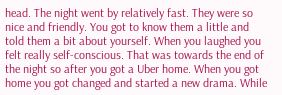head. The night went by relatively fast. They were so nice and friendly. You got to know them a little and told them a bit about yourself. When you laughed you felt really self-conscious. That was towards the end of the night so after you got a Uber home. When you got home you got changed and started a new drama. While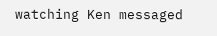watching Ken messaged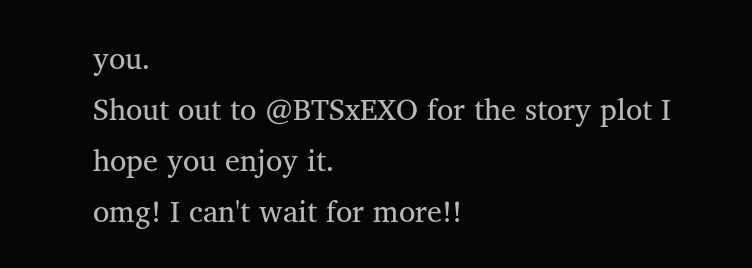you.
Shout out to @BTSxEXO for the story plot I hope you enjoy it.
omg! I can't wait for more!!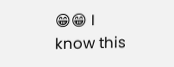😁😁 I know this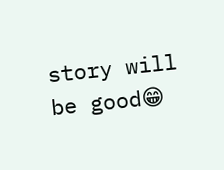story will be good😁